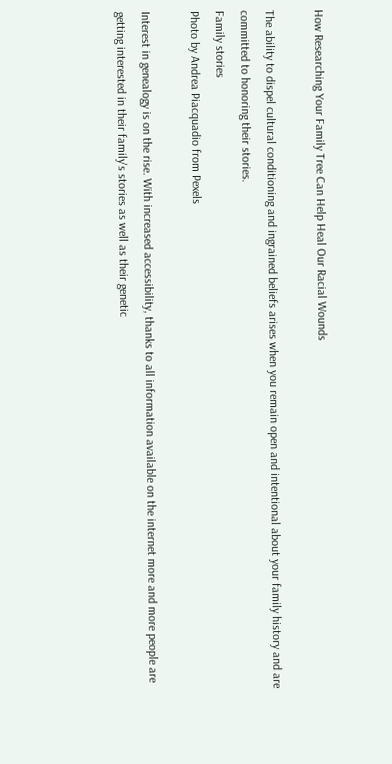How Researching Your Family Tree Can Help Heal Our Racial Wounds

The ability to dispel cultural conditioning and ingrained beliefs arises when you remain open and intentional about your family history and are committed to honoring their stories.
Family stories
Photo by Andrea Piacquadio from Pexels

Interest in genealogy is on the rise. With increased accessibility, thanks to all information available on the internet more and more people are getting interested in their family's stories as well as their genetic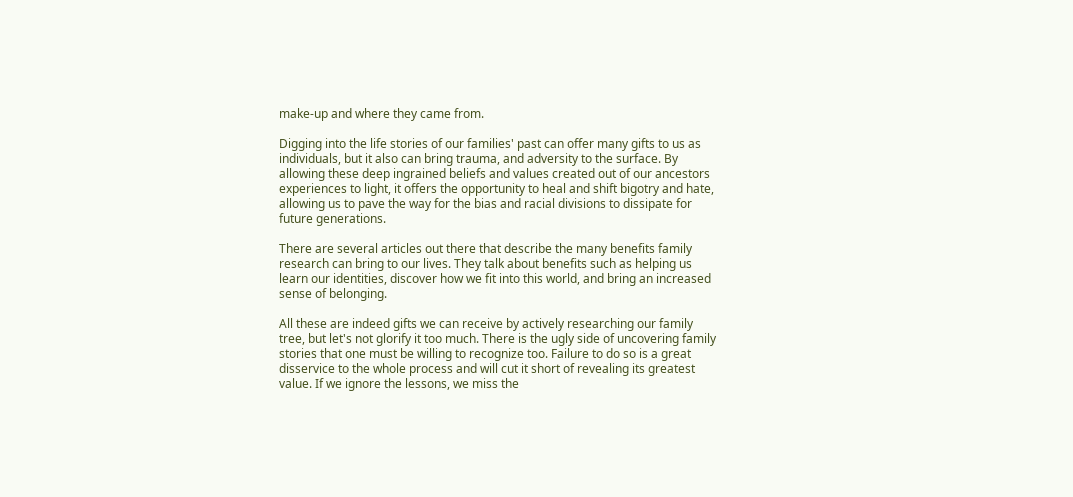make-up and where they came from.

Digging into the life stories of our families' past can offer many gifts to us as individuals, but it also can bring trauma, and adversity to the surface. By allowing these deep ingrained beliefs and values created out of our ancestors experiences to light, it offers the opportunity to heal and shift bigotry and hate, allowing us to pave the way for the bias and racial divisions to dissipate for future generations.

There are several articles out there that describe the many benefits family research can bring to our lives. They talk about benefits such as helping us learn our identities, discover how we fit into this world, and bring an increased sense of belonging.

All these are indeed gifts we can receive by actively researching our family tree, but let's not glorify it too much. There is the ugly side of uncovering family stories that one must be willing to recognize too. Failure to do so is a great disservice to the whole process and will cut it short of revealing its greatest value. If we ignore the lessons, we miss the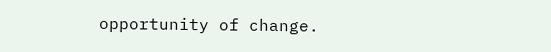opportunity of change.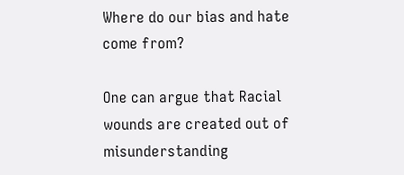Where do our bias and hate come from?

One can argue that Racial wounds are created out of misunderstanding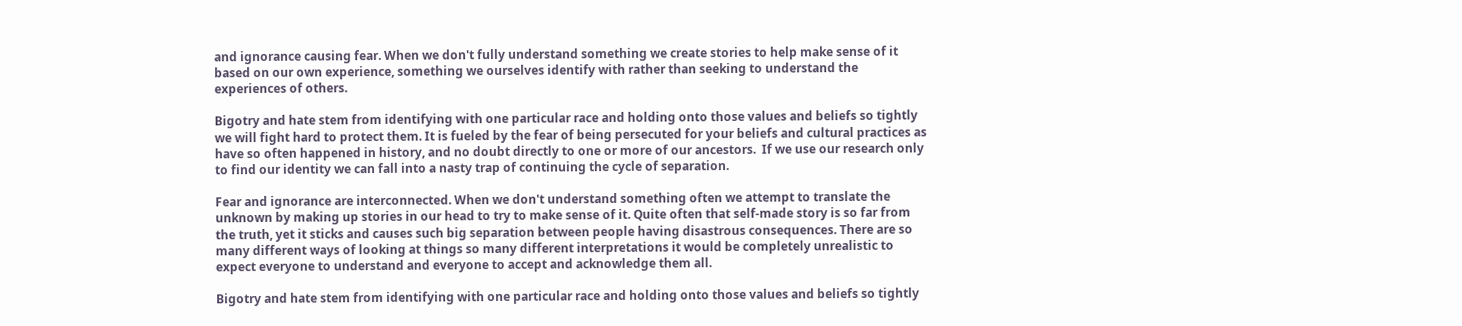and ignorance causing fear. When we don't fully understand something we create stories to help make sense of it based on our own experience, something we ourselves identify with rather than seeking to understand the experiences of others.

Bigotry and hate stem from identifying with one particular race and holding onto those values and beliefs so tightly we will fight hard to protect them. It is fueled by the fear of being persecuted for your beliefs and cultural practices as have so often happened in history, and no doubt directly to one or more of our ancestors.  If we use our research only to find our identity we can fall into a nasty trap of continuing the cycle of separation.

Fear and ignorance are interconnected. When we don't understand something often we attempt to translate the unknown by making up stories in our head to try to make sense of it. Quite often that self-made story is so far from the truth, yet it sticks and causes such big separation between people having disastrous consequences. There are so many different ways of looking at things so many different interpretations it would be completely unrealistic to expect everyone to understand and everyone to accept and acknowledge them all.

Bigotry and hate stem from identifying with one particular race and holding onto those values and beliefs so tightly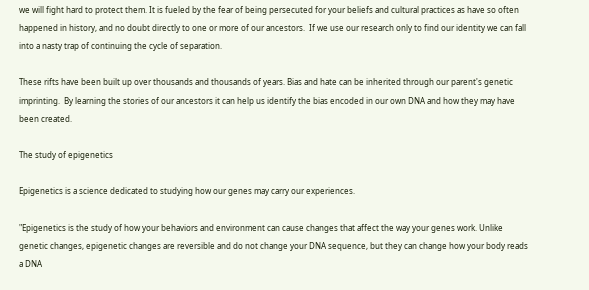we will fight hard to protect them. It is fueled by the fear of being persecuted for your beliefs and cultural practices as have so often happened in history, and no doubt directly to one or more of our ancestors.  If we use our research only to find our identity we can fall into a nasty trap of continuing the cycle of separation.

These rifts have been built up over thousands and thousands of years. Bias and hate can be inherited through our parent's genetic imprinting.  By learning the stories of our ancestors it can help us identify the bias encoded in our own DNA and how they may have been created.

The study of epigenetics

Epigenetics is a science dedicated to studying how our genes may carry our experiences.

"Epigenetics is the study of how your behaviors and environment can cause changes that affect the way your genes work. Unlike genetic changes, epigenetic changes are reversible and do not change your DNA sequence, but they can change how your body reads a DNA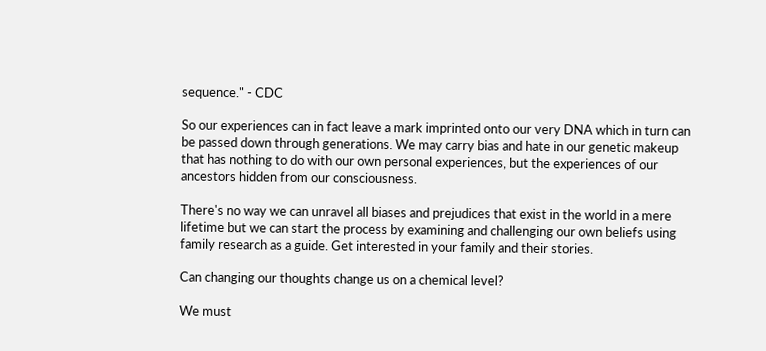sequence." - CDC

So our experiences can in fact leave a mark imprinted onto our very DNA which in turn can be passed down through generations. We may carry bias and hate in our genetic makeup that has nothing to do with our own personal experiences, but the experiences of our ancestors hidden from our consciousness.

There's no way we can unravel all biases and prejudices that exist in the world in a mere lifetime but we can start the process by examining and challenging our own beliefs using family research as a guide. Get interested in your family and their stories.

Can changing our thoughts change us on a chemical level?

We must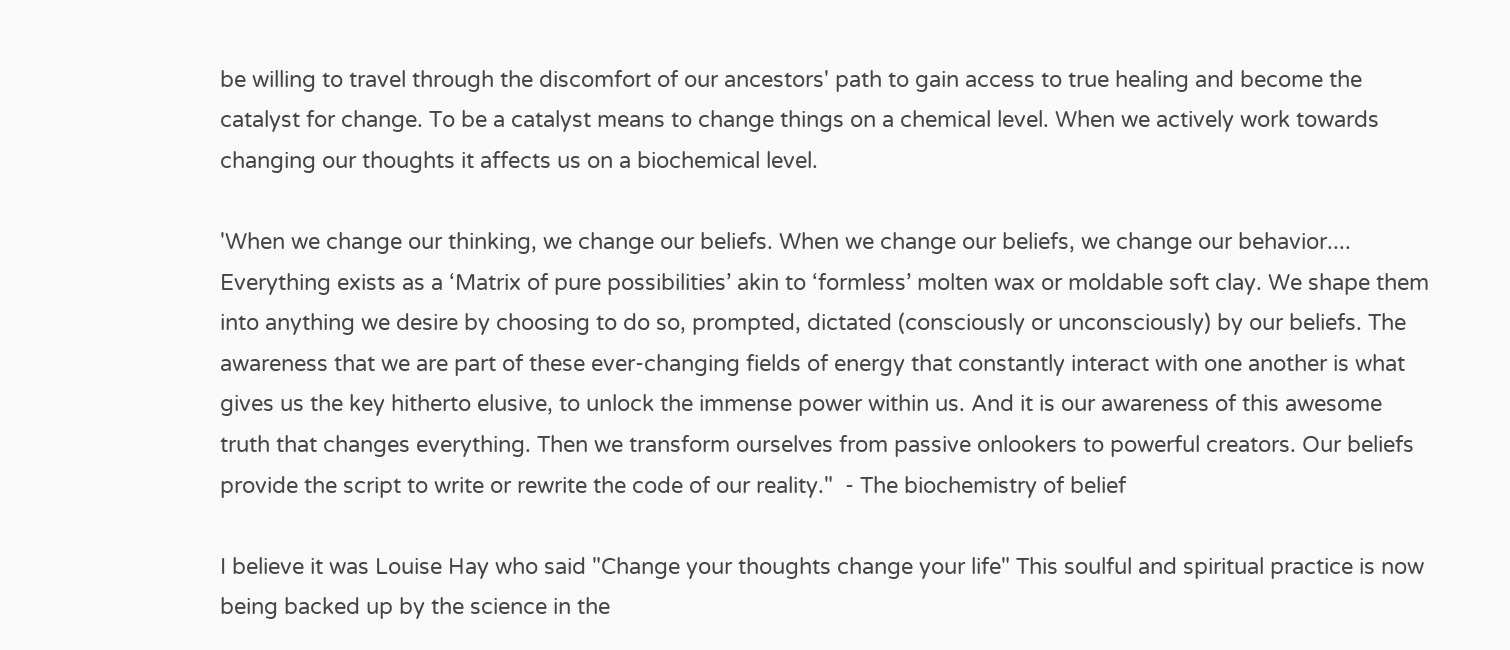be willing to travel through the discomfort of our ancestors' path to gain access to true healing and become the catalyst for change. To be a catalyst means to change things on a chemical level. When we actively work towards changing our thoughts it affects us on a biochemical level.

'When we change our thinking, we change our beliefs. When we change our beliefs, we change our behavior.... Everything exists as a ‘Matrix of pure possibilities’ akin to ‘formless’ molten wax or moldable soft clay. We shape them into anything we desire by choosing to do so, prompted, dictated (consciously or unconsciously) by our beliefs. The awareness that we are part of these ever-changing fields of energy that constantly interact with one another is what gives us the key hitherto elusive, to unlock the immense power within us. And it is our awareness of this awesome truth that changes everything. Then we transform ourselves from passive onlookers to powerful creators. Our beliefs provide the script to write or rewrite the code of our reality."  - The biochemistry of belief

I believe it was Louise Hay who said "Change your thoughts change your life" This soulful and spiritual practice is now being backed up by the science in the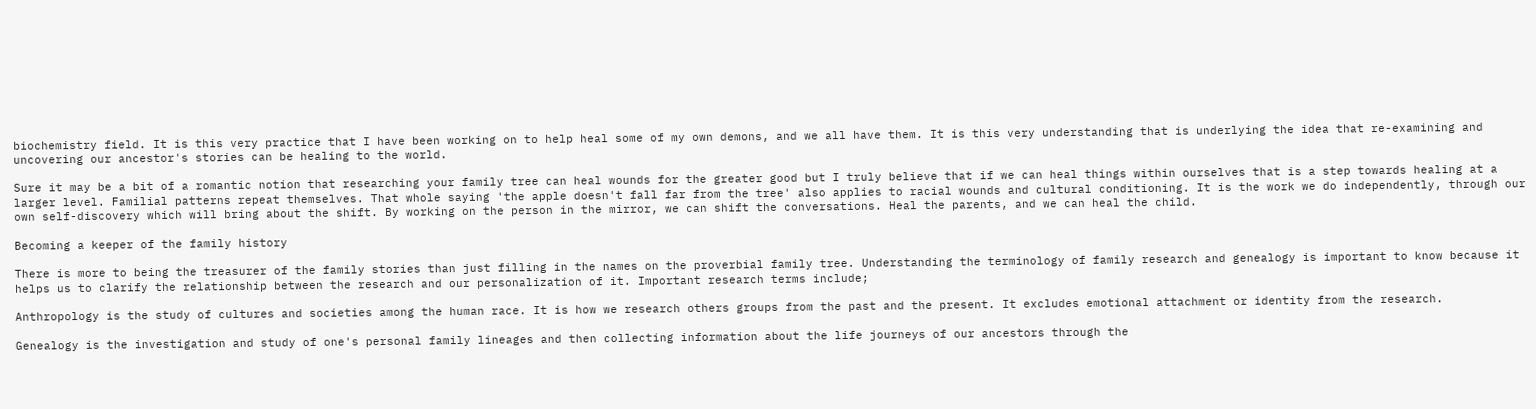biochemistry field. It is this very practice that I have been working on to help heal some of my own demons, and we all have them. It is this very understanding that is underlying the idea that re-examining and uncovering our ancestor's stories can be healing to the world.

Sure it may be a bit of a romantic notion that researching your family tree can heal wounds for the greater good but I truly believe that if we can heal things within ourselves that is a step towards healing at a larger level. Familial patterns repeat themselves. That whole saying 'the apple doesn't fall far from the tree' also applies to racial wounds and cultural conditioning. It is the work we do independently, through our own self-discovery which will bring about the shift. By working on the person in the mirror, we can shift the conversations. Heal the parents, and we can heal the child.

Becoming a keeper of the family history

There is more to being the treasurer of the family stories than just filling in the names on the proverbial family tree. Understanding the terminology of family research and genealogy is important to know because it helps us to clarify the relationship between the research and our personalization of it. Important research terms include;

Anthropology is the study of cultures and societies among the human race. It is how we research others groups from the past and the present. It excludes emotional attachment or identity from the research.

Genealogy is the investigation and study of one's personal family lineages and then collecting information about the life journeys of our ancestors through the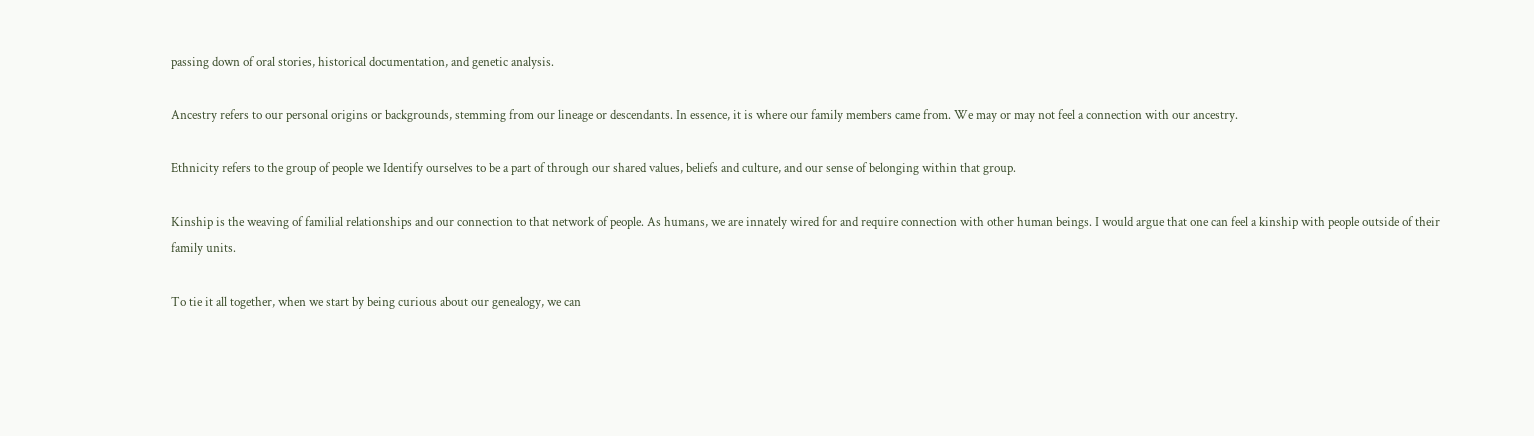passing down of oral stories, historical documentation, and genetic analysis.

Ancestry refers to our personal origins or backgrounds, stemming from our lineage or descendants. In essence, it is where our family members came from. We may or may not feel a connection with our ancestry.

Ethnicity refers to the group of people we Identify ourselves to be a part of through our shared values, beliefs and culture, and our sense of belonging within that group.

Kinship is the weaving of familial relationships and our connection to that network of people. As humans, we are innately wired for and require connection with other human beings. I would argue that one can feel a kinship with people outside of their family units.

To tie it all together, when we start by being curious about our genealogy, we can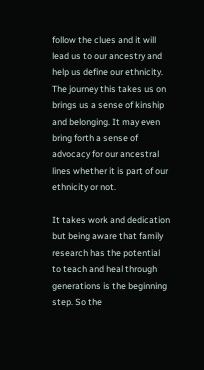follow the clues and it will lead us to our ancestry and help us define our ethnicity. The journey this takes us on brings us a sense of kinship and belonging. It may even bring forth a sense of advocacy for our ancestral lines whether it is part of our ethnicity or not.

It takes work and dedication but being aware that family research has the potential to teach and heal through generations is the beginning step. So the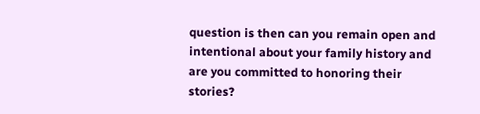question is then can you remain open and intentional about your family history and are you committed to honoring their stories?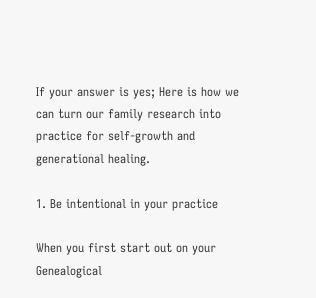If your answer is yes; Here is how we can turn our family research into practice for self-growth and generational healing.

1. Be intentional in your practice

When you first start out on your Genealogical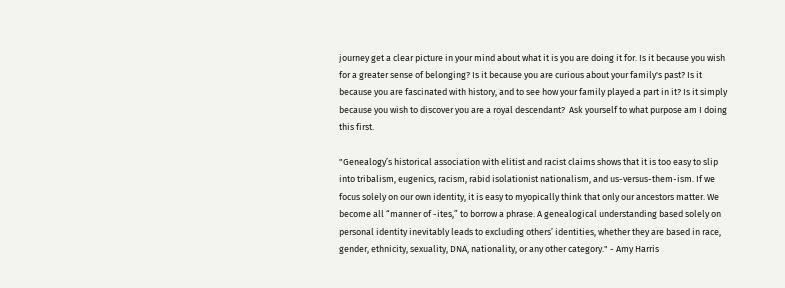journey get a clear picture in your mind about what it is you are doing it for. Is it because you wish for a greater sense of belonging? Is it because you are curious about your family's past? Is it because you are fascinated with history, and to see how your family played a part in it? Is it simply because you wish to discover you are a royal descendant?  Ask yourself to what purpose am I doing this first.

"Genealogy’s historical association with elitist and racist claims shows that it is too easy to slip into tribalism, eugenics, racism, rabid isolationist nationalism, and us-versus-them-ism. If we focus solely on our own identity, it is easy to myopically think that only our ancestors matter. We become all “manner of -ites,” to borrow a phrase. A genealogical understanding based solely on personal identity inevitably leads to excluding others’ identities, whether they are based in race, gender, ethnicity, sexuality, DNA, nationality, or any other category." - Amy Harris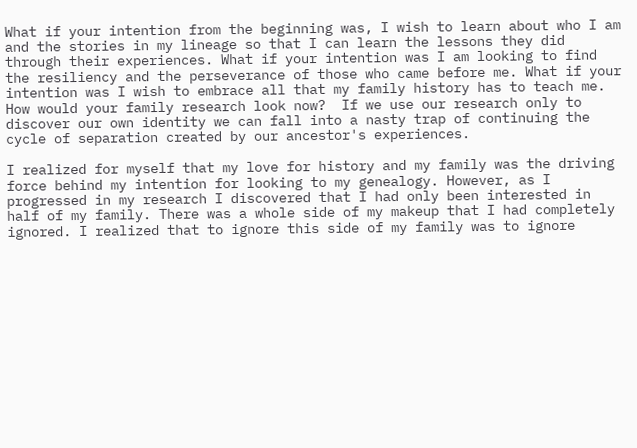What if your intention from the beginning was, I wish to learn about who I am and the stories in my lineage so that I can learn the lessons they did through their experiences. What if your intention was I am looking to find the resiliency and the perseverance of those who came before me. What if your intention was I wish to embrace all that my family history has to teach me. How would your family research look now?  If we use our research only to discover our own identity we can fall into a nasty trap of continuing the cycle of separation created by our ancestor's experiences.

I realized for myself that my love for history and my family was the driving force behind my intention for looking to my genealogy. However, as I progressed in my research I discovered that I had only been interested in half of my family. There was a whole side of my makeup that I had completely ignored. I realized that to ignore this side of my family was to ignore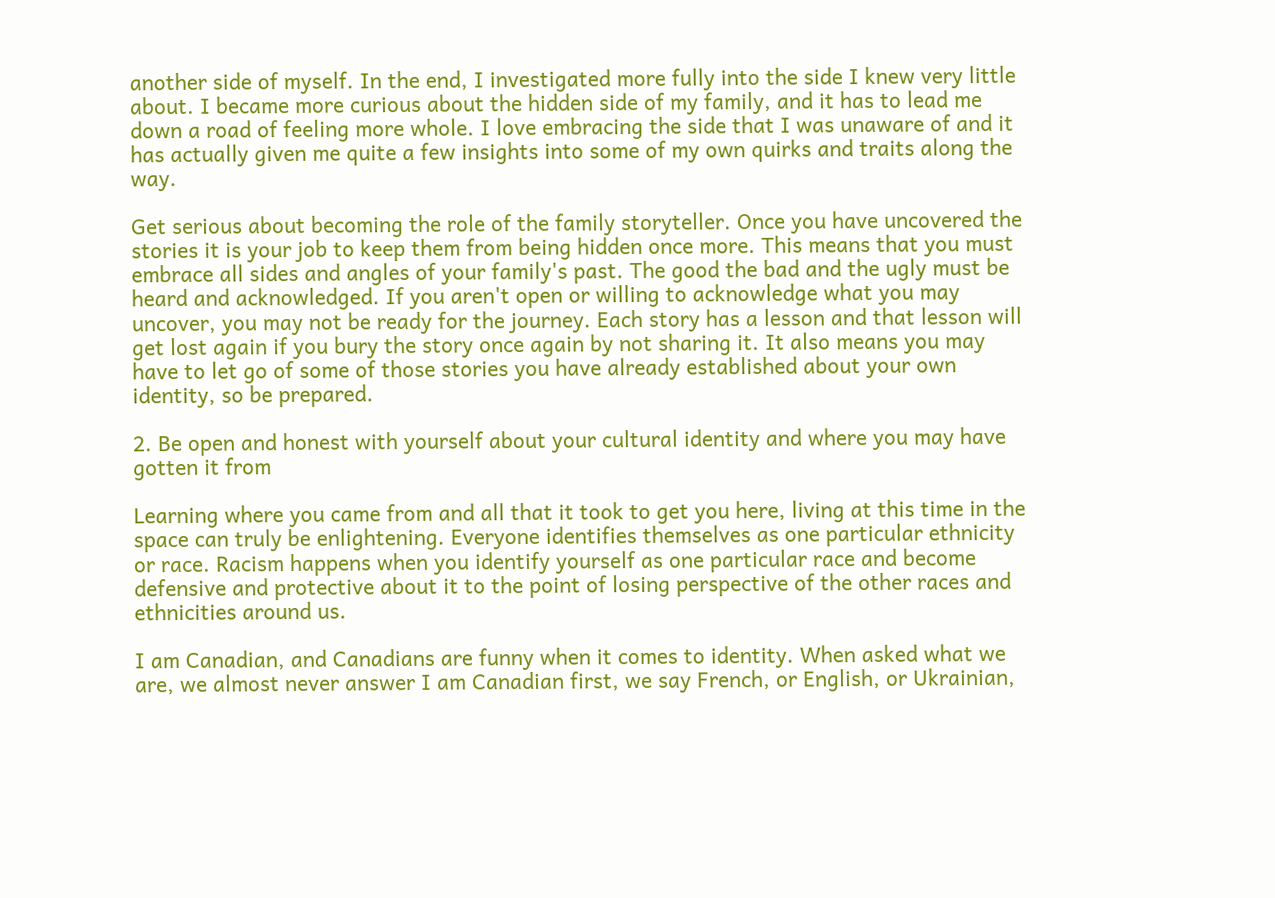another side of myself. In the end, I investigated more fully into the side I knew very little about. I became more curious about the hidden side of my family, and it has to lead me down a road of feeling more whole. I love embracing the side that I was unaware of and it has actually given me quite a few insights into some of my own quirks and traits along the way.

Get serious about becoming the role of the family storyteller. Once you have uncovered the stories it is your job to keep them from being hidden once more. This means that you must embrace all sides and angles of your family's past. The good the bad and the ugly must be heard and acknowledged. If you aren't open or willing to acknowledge what you may uncover, you may not be ready for the journey. Each story has a lesson and that lesson will get lost again if you bury the story once again by not sharing it. It also means you may have to let go of some of those stories you have already established about your own identity, so be prepared.

2. Be open and honest with yourself about your cultural identity and where you may have gotten it from

Learning where you came from and all that it took to get you here, living at this time in the space can truly be enlightening. Everyone identifies themselves as one particular ethnicity or race. Racism happens when you identify yourself as one particular race and become defensive and protective about it to the point of losing perspective of the other races and ethnicities around us.

I am Canadian, and Canadians are funny when it comes to identity. When asked what we are, we almost never answer I am Canadian first, we say French, or English, or Ukrainian,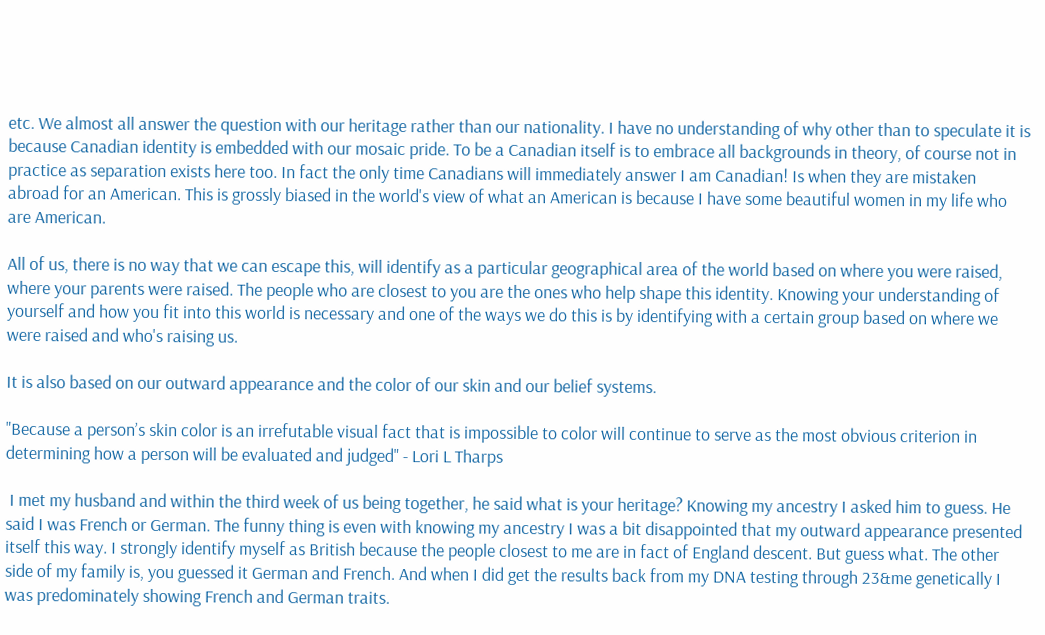etc. We almost all answer the question with our heritage rather than our nationality. I have no understanding of why other than to speculate it is because Canadian identity is embedded with our mosaic pride. To be a Canadian itself is to embrace all backgrounds in theory, of course not in practice as separation exists here too. In fact the only time Canadians will immediately answer I am Canadian! Is when they are mistaken abroad for an American. This is grossly biased in the world's view of what an American is because I have some beautiful women in my life who are American.

All of us, there is no way that we can escape this, will identify as a particular geographical area of the world based on where you were raised, where your parents were raised. The people who are closest to you are the ones who help shape this identity. Knowing your understanding of yourself and how you fit into this world is necessary and one of the ways we do this is by identifying with a certain group based on where we were raised and who's raising us.

It is also based on our outward appearance and the color of our skin and our belief systems.

"Because a person’s skin color is an irrefutable visual fact that is impossible to color will continue to serve as the most obvious criterion in determining how a person will be evaluated and judged" - Lori L Tharps

 I met my husband and within the third week of us being together, he said what is your heritage? Knowing my ancestry I asked him to guess. He said I was French or German. The funny thing is even with knowing my ancestry I was a bit disappointed that my outward appearance presented itself this way. I strongly identify myself as British because the people closest to me are in fact of England descent. But guess what. The other side of my family is, you guessed it German and French. And when I did get the results back from my DNA testing through 23&me genetically I was predominately showing French and German traits.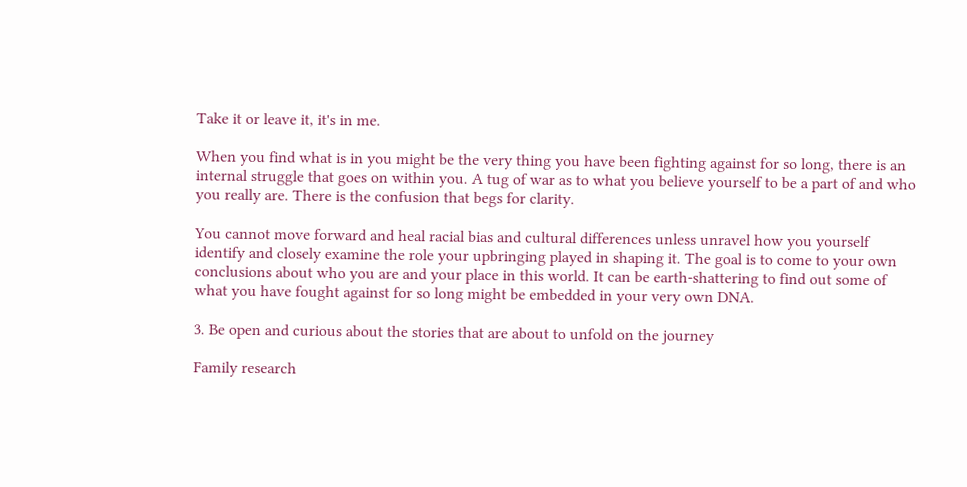Take it or leave it, it's in me.

When you find what is in you might be the very thing you have been fighting against for so long, there is an internal struggle that goes on within you. A tug of war as to what you believe yourself to be a part of and who you really are. There is the confusion that begs for clarity.

You cannot move forward and heal racial bias and cultural differences unless unravel how you yourself identify and closely examine the role your upbringing played in shaping it. The goal is to come to your own conclusions about who you are and your place in this world. It can be earth-shattering to find out some of what you have fought against for so long might be embedded in your very own DNA.

3. Be open and curious about the stories that are about to unfold on the journey

Family research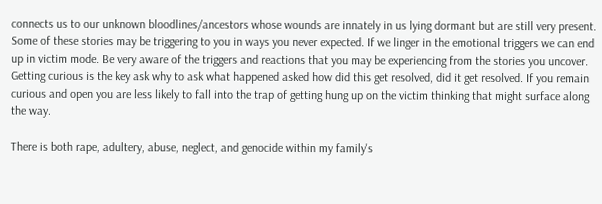connects us to our unknown bloodlines/ancestors whose wounds are innately in us lying dormant but are still very present. Some of these stories may be triggering to you in ways you never expected. If we linger in the emotional triggers we can end up in victim mode. Be very aware of the triggers and reactions that you may be experiencing from the stories you uncover. Getting curious is the key ask why to ask what happened asked how did this get resolved, did it get resolved. If you remain curious and open you are less likely to fall into the trap of getting hung up on the victim thinking that might surface along the way.

There is both rape, adultery, abuse, neglect, and genocide within my family's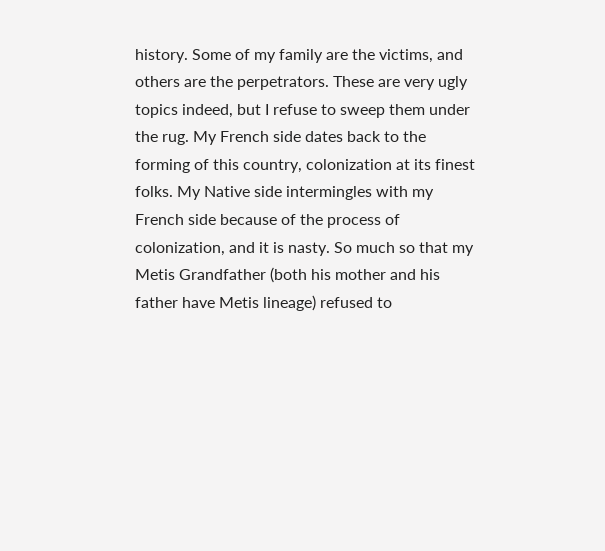history. Some of my family are the victims, and others are the perpetrators. These are very ugly topics indeed, but I refuse to sweep them under the rug. My French side dates back to the forming of this country, colonization at its finest folks. My Native side intermingles with my French side because of the process of colonization, and it is nasty. So much so that my Metis Grandfather (both his mother and his father have Metis lineage) refused to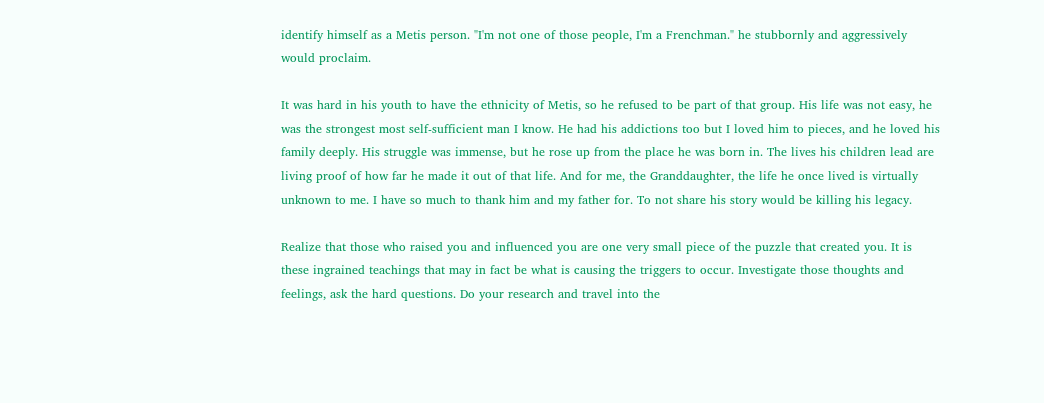identify himself as a Metis person. "I'm not one of those people, I'm a Frenchman." he stubbornly and aggressively would proclaim.

It was hard in his youth to have the ethnicity of Metis, so he refused to be part of that group. His life was not easy, he was the strongest most self-sufficient man I know. He had his addictions too but I loved him to pieces, and he loved his family deeply. His struggle was immense, but he rose up from the place he was born in. The lives his children lead are living proof of how far he made it out of that life. And for me, the Granddaughter, the life he once lived is virtually unknown to me. I have so much to thank him and my father for. To not share his story would be killing his legacy.

Realize that those who raised you and influenced you are one very small piece of the puzzle that created you. It is these ingrained teachings that may in fact be what is causing the triggers to occur. Investigate those thoughts and feelings, ask the hard questions. Do your research and travel into the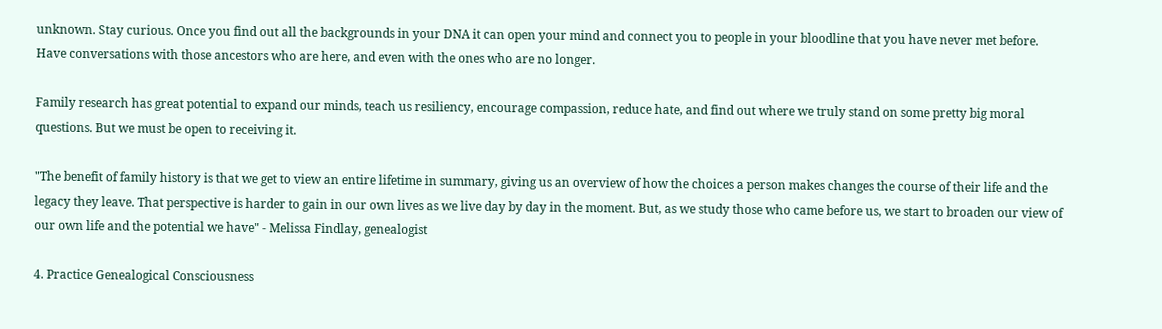unknown. Stay curious. Once you find out all the backgrounds in your DNA it can open your mind and connect you to people in your bloodline that you have never met before. Have conversations with those ancestors who are here, and even with the ones who are no longer.

Family research has great potential to expand our minds, teach us resiliency, encourage compassion, reduce hate, and find out where we truly stand on some pretty big moral questions. But we must be open to receiving it.

"The benefit of family history is that we get to view an entire lifetime in summary, giving us an overview of how the choices a person makes changes the course of their life and the legacy they leave. That perspective is harder to gain in our own lives as we live day by day in the moment. But, as we study those who came before us, we start to broaden our view of our own life and the potential we have" - Melissa Findlay, genealogist

4. Practice Genealogical Consciousness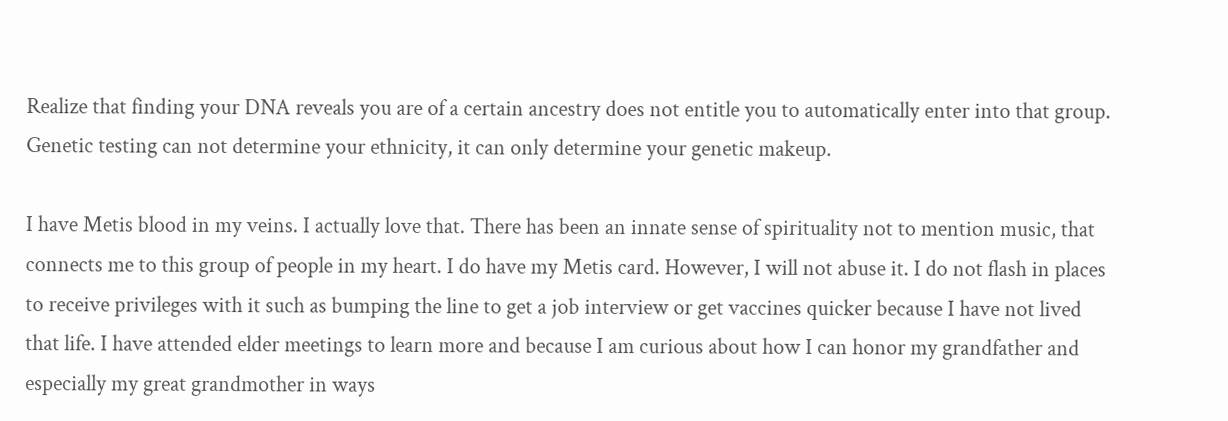Realize that finding your DNA reveals you are of a certain ancestry does not entitle you to automatically enter into that group. Genetic testing can not determine your ethnicity, it can only determine your genetic makeup.

I have Metis blood in my veins. I actually love that. There has been an innate sense of spirituality not to mention music, that connects me to this group of people in my heart. I do have my Metis card. However, I will not abuse it. I do not flash in places to receive privileges with it such as bumping the line to get a job interview or get vaccines quicker because I have not lived that life. I have attended elder meetings to learn more and because I am curious about how I can honor my grandfather and especially my great grandmother in ways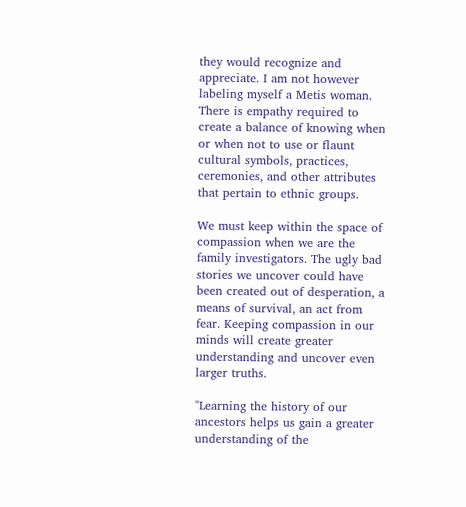they would recognize and appreciate. I am not however labeling myself a Metis woman. There is empathy required to create a balance of knowing when or when not to use or flaunt cultural symbols, practices, ceremonies, and other attributes that pertain to ethnic groups.

We must keep within the space of compassion when we are the family investigators. The ugly bad stories we uncover could have been created out of desperation, a means of survival, an act from fear. Keeping compassion in our minds will create greater understanding and uncover even larger truths.

"Learning the history of our ancestors helps us gain a greater understanding of the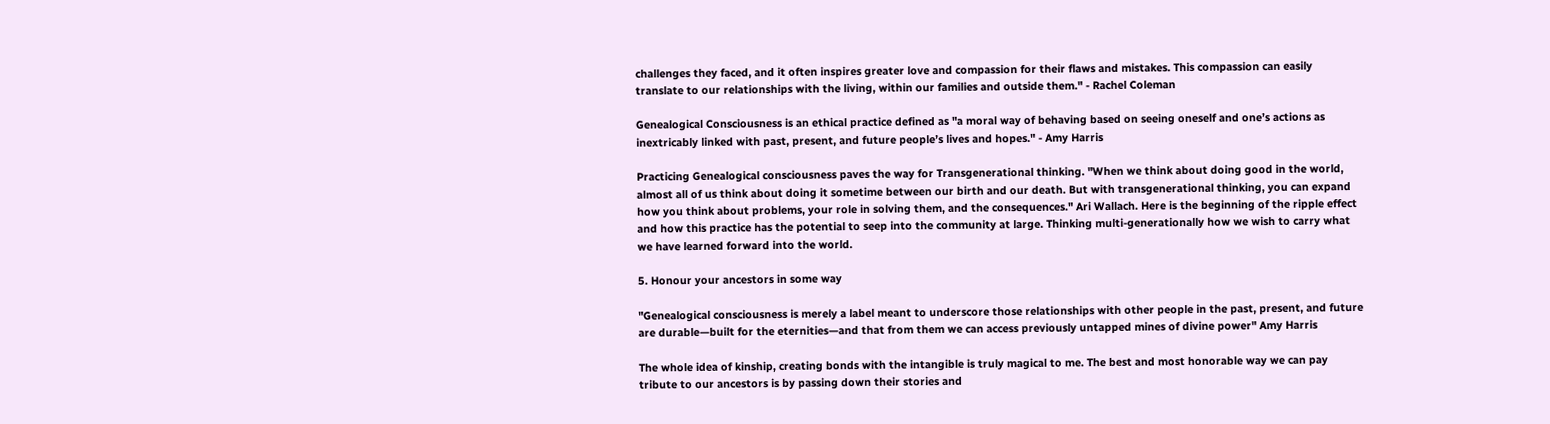challenges they faced, and it often inspires greater love and compassion for their flaws and mistakes. This compassion can easily translate to our relationships with the living, within our families and outside them." - Rachel Coleman

Genealogical Consciousness is an ethical practice defined as "a moral way of behaving based on seeing oneself and one’s actions as inextricably linked with past, present, and future people’s lives and hopes." - Amy Harris

Practicing Genealogical consciousness paves the way for Transgenerational thinking. "When we think about doing good in the world, almost all of us think about doing it sometime between our birth and our death. But with transgenerational thinking, you can expand how you think about problems, your role in solving them, and the consequences." Ari Wallach. Here is the beginning of the ripple effect and how this practice has the potential to seep into the community at large. Thinking multi-generationally how we wish to carry what we have learned forward into the world.

5. Honour your ancestors in some way

"Genealogical consciousness is merely a label meant to underscore those relationships with other people in the past, present, and future are durable—built for the eternities—and that from them we can access previously untapped mines of divine power" Amy Harris

The whole idea of kinship, creating bonds with the intangible is truly magical to me. The best and most honorable way we can pay tribute to our ancestors is by passing down their stories and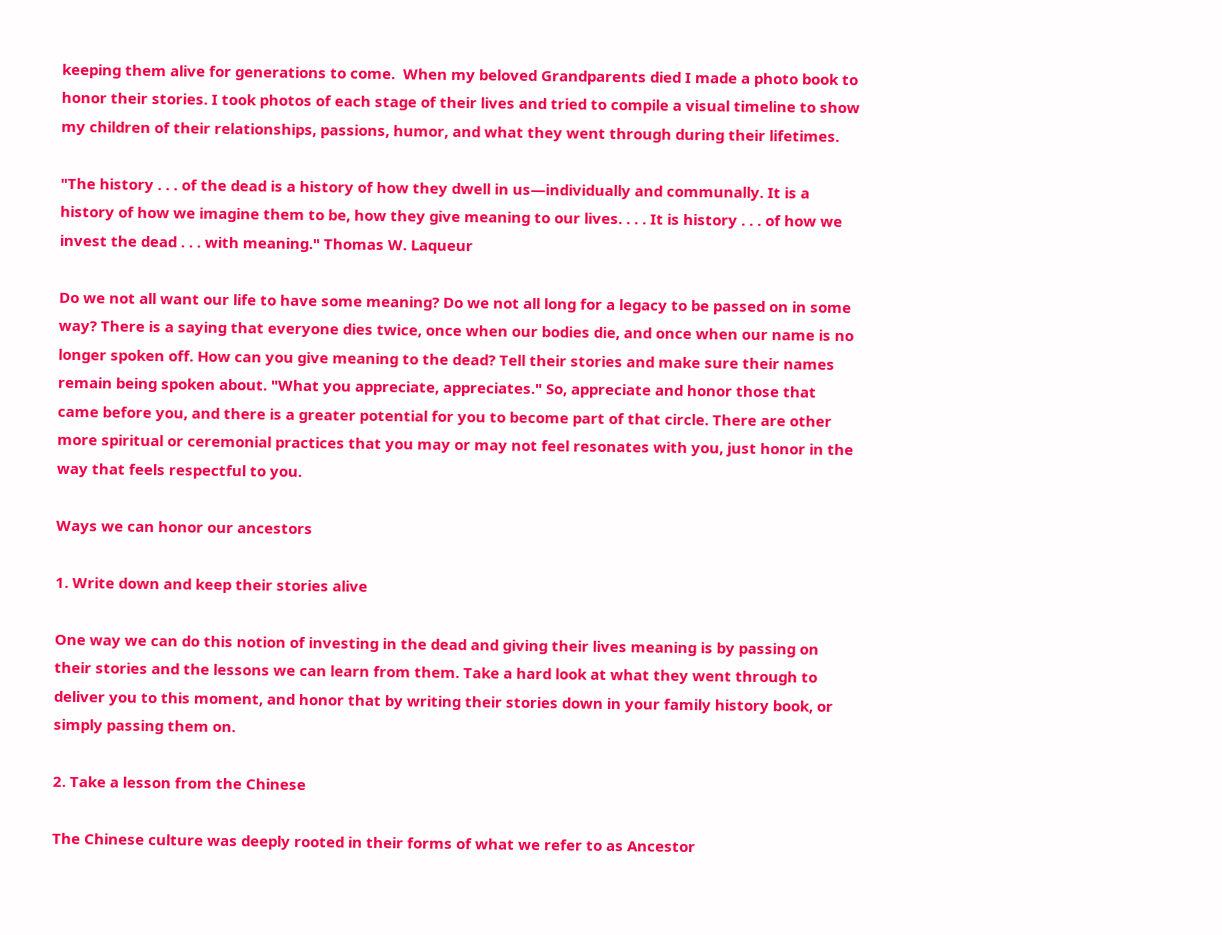keeping them alive for generations to come.  When my beloved Grandparents died I made a photo book to honor their stories. I took photos of each stage of their lives and tried to compile a visual timeline to show my children of their relationships, passions, humor, and what they went through during their lifetimes.

"The history . . . of the dead is a history of how they dwell in us—individually and communally. It is a history of how we imagine them to be, how they give meaning to our lives. . . . It is history . . . of how we invest the dead . . . with meaning." Thomas W. Laqueur

Do we not all want our life to have some meaning? Do we not all long for a legacy to be passed on in some way? There is a saying that everyone dies twice, once when our bodies die, and once when our name is no longer spoken off. How can you give meaning to the dead? Tell their stories and make sure their names remain being spoken about. "What you appreciate, appreciates." So, appreciate and honor those that came before you, and there is a greater potential for you to become part of that circle. There are other more spiritual or ceremonial practices that you may or may not feel resonates with you, just honor in the way that feels respectful to you.

Ways we can honor our ancestors

1. Write down and keep their stories alive

One way we can do this notion of investing in the dead and giving their lives meaning is by passing on their stories and the lessons we can learn from them. Take a hard look at what they went through to deliver you to this moment, and honor that by writing their stories down in your family history book, or simply passing them on.

2. Take a lesson from the Chinese

The Chinese culture was deeply rooted in their forms of what we refer to as Ancestor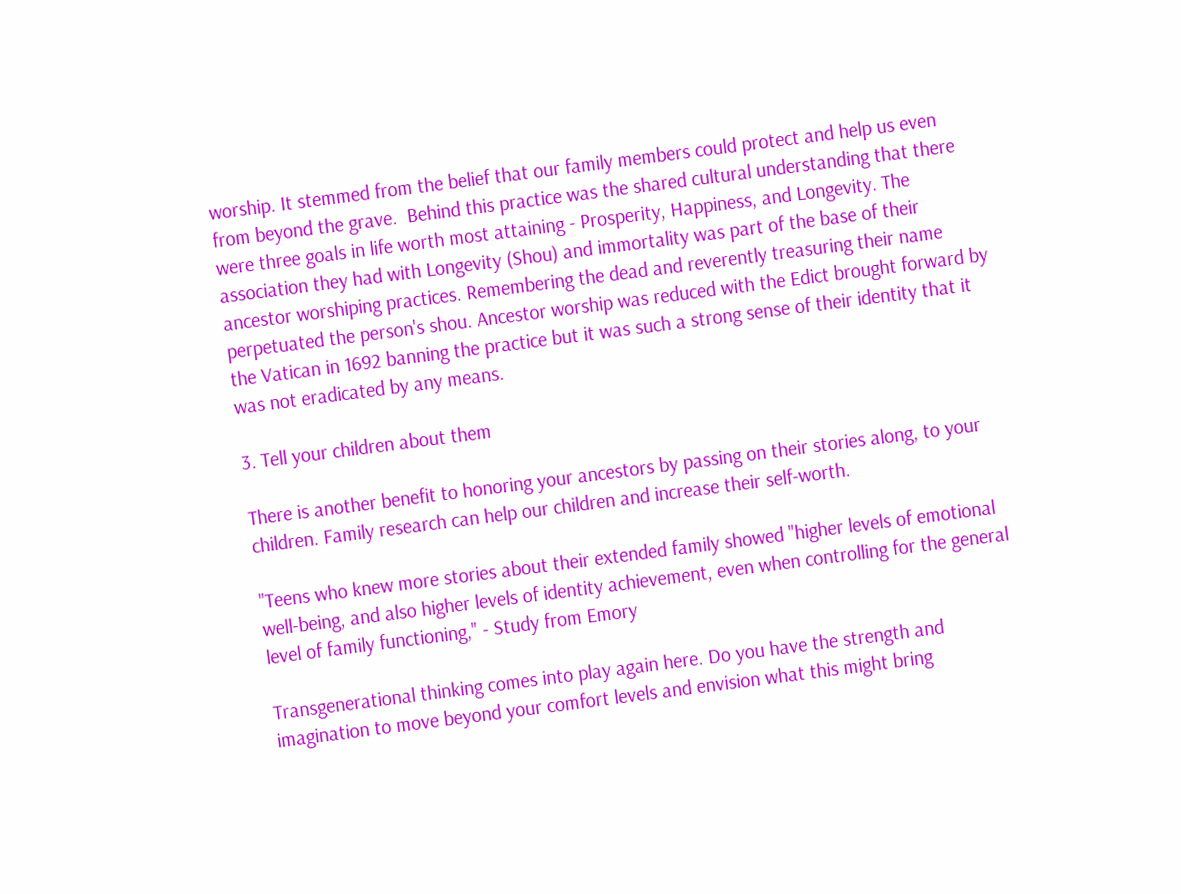worship. It stemmed from the belief that our family members could protect and help us even from beyond the grave.  Behind this practice was the shared cultural understanding that there were three goals in life worth most attaining - Prosperity, Happiness, and Longevity. The association they had with Longevity (Shou) and immortality was part of the base of their ancestor worshiping practices. Remembering the dead and reverently treasuring their name perpetuated the person's shou. Ancestor worship was reduced with the Edict brought forward by the Vatican in 1692 banning the practice but it was such a strong sense of their identity that it was not eradicated by any means.

3. Tell your children about them

There is another benefit to honoring your ancestors by passing on their stories along, to your children. Family research can help our children and increase their self-worth.

"Teens who knew more stories about their extended family showed "higher levels of emotional well-being, and also higher levels of identity achievement, even when controlling for the general level of family functioning," - Study from Emory

Transgenerational thinking comes into play again here. Do you have the strength and imagination to move beyond your comfort levels and envision what this might bring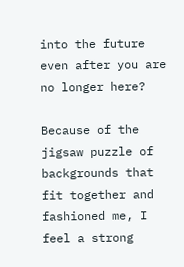into the future even after you are no longer here?

Because of the jigsaw puzzle of backgrounds that fit together and fashioned me, I feel a strong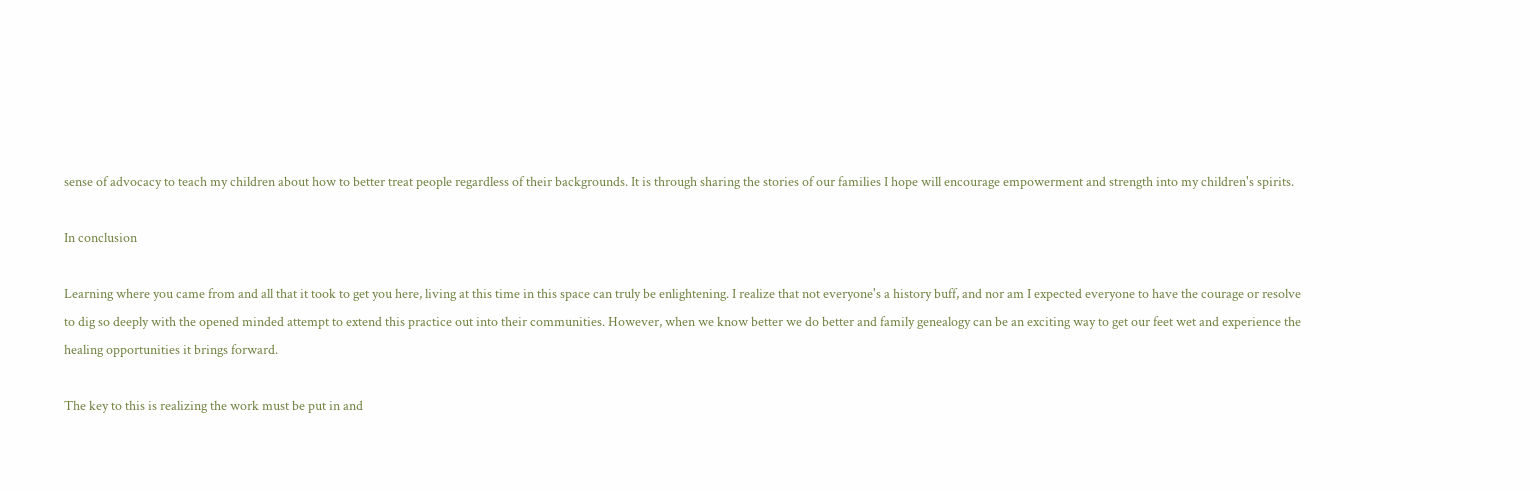sense of advocacy to teach my children about how to better treat people regardless of their backgrounds. It is through sharing the stories of our families I hope will encourage empowerment and strength into my children's spirits.

In conclusion

Learning where you came from and all that it took to get you here, living at this time in this space can truly be enlightening. I realize that not everyone's a history buff, and nor am I expected everyone to have the courage or resolve to dig so deeply with the opened minded attempt to extend this practice out into their communities. However, when we know better we do better and family genealogy can be an exciting way to get our feet wet and experience the healing opportunities it brings forward.

The key to this is realizing the work must be put in and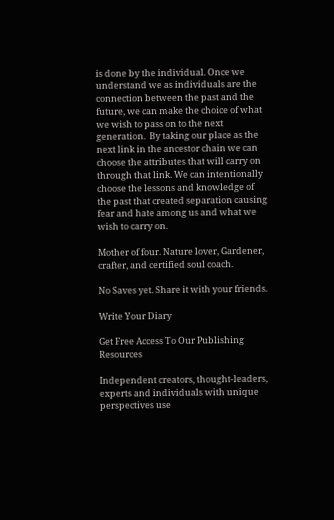is done by the individual. Once we understand we as individuals are the connection between the past and the future, we can make the choice of what we wish to pass on to the next generation.  By taking our place as the next link in the ancestor chain we can choose the attributes that will carry on through that link. We can intentionally choose the lessons and knowledge of the past that created separation causing fear and hate among us and what we wish to carry on.

Mother of four. Nature lover, Gardener, crafter, and certified soul coach.

No Saves yet. Share it with your friends.

Write Your Diary

Get Free Access To Our Publishing Resources

Independent creators, thought-leaders, experts and individuals with unique perspectives use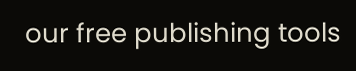our free publishing tools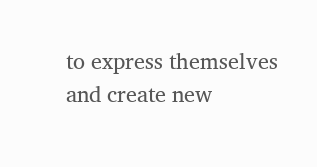to express themselves and create new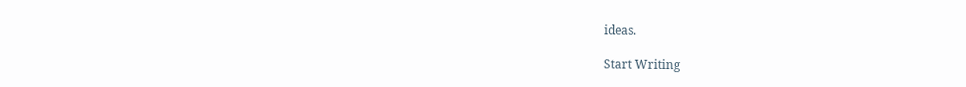ideas.

Start Writing